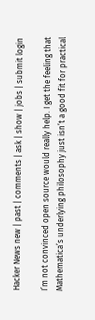Hacker News new | past | comments | ask | show | jobs | submit login

I’m not convinced open source would really help. I get the feeling that Mathematica’s underlying philosophy just isn’t a good fit for practical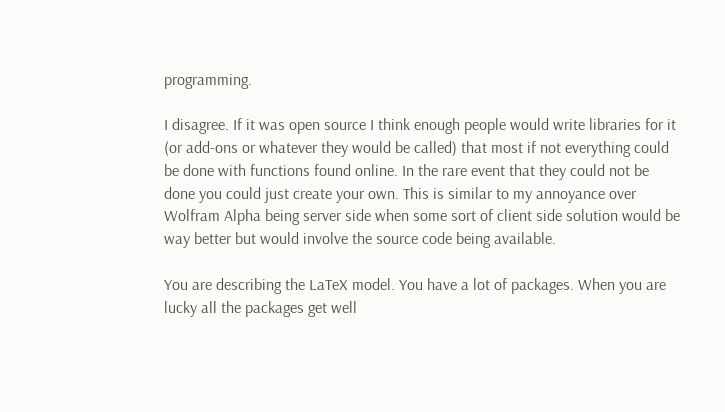programming.

I disagree. If it was open source I think enough people would write libraries for it (or add-ons or whatever they would be called) that most if not everything could be done with functions found online. In the rare event that they could not be done you could just create your own. This is similar to my annoyance over Wolfram Alpha being server side when some sort of client side solution would be way better but would involve the source code being available.

You are describing the LaTeX model. You have a lot of packages. When you are lucky all the packages get well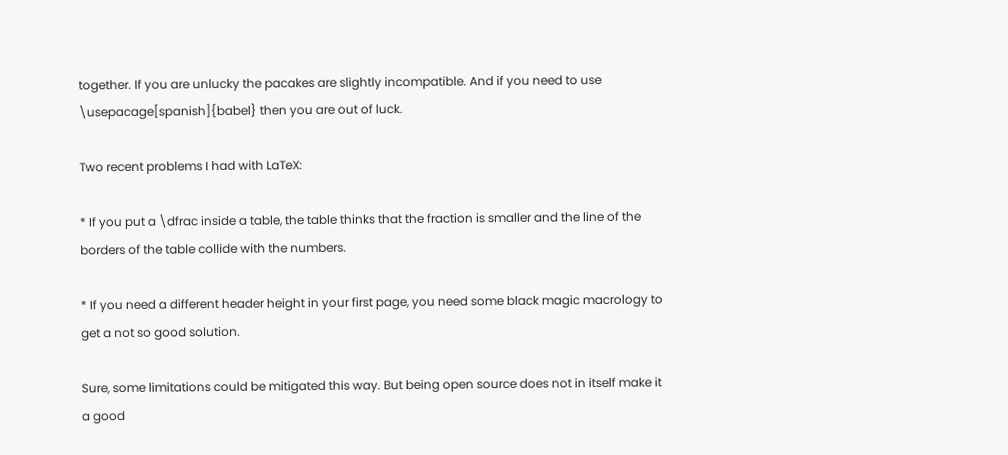together. If you are unlucky the pacakes are slightly incompatible. And if you need to use \usepacage[spanish]{babel} then you are out of luck.

Two recent problems I had with LaTeX:

* If you put a \dfrac inside a table, the table thinks that the fraction is smaller and the line of the borders of the table collide with the numbers.

* If you need a different header height in your first page, you need some black magic macrology to get a not so good solution.

Sure, some limitations could be mitigated this way. But being open source does not in itself make it a good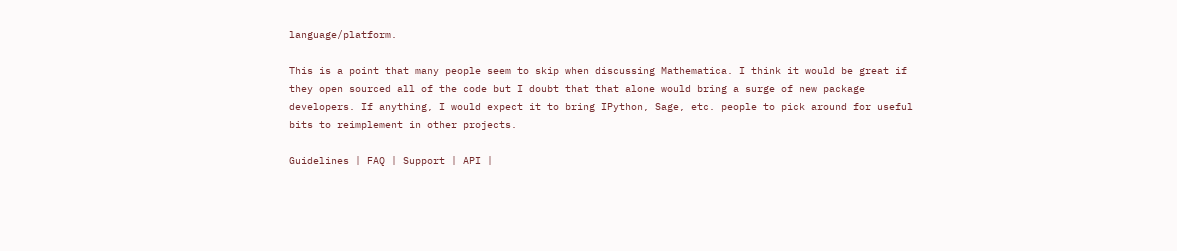language/platform.

This is a point that many people seem to skip when discussing Mathematica. I think it would be great if they open sourced all of the code but I doubt that that alone would bring a surge of new package developers. If anything, I would expect it to bring IPython, Sage, etc. people to pick around for useful bits to reimplement in other projects.

Guidelines | FAQ | Support | API |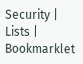Security | Lists | Bookmarklet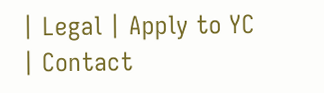| Legal | Apply to YC | Contact